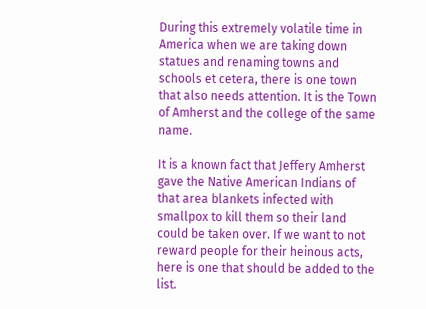During this extremely volatile time in America when we are taking down statues and renaming towns and schools et cetera, there is one town that also needs attention. It is the Town of Amherst and the college of the same name.

It is a known fact that Jeffery Amherst gave the Native American Indians of that area blankets infected with smallpox to kill them so their land could be taken over. If we want to not reward people for their heinous acts, here is one that should be added to the list.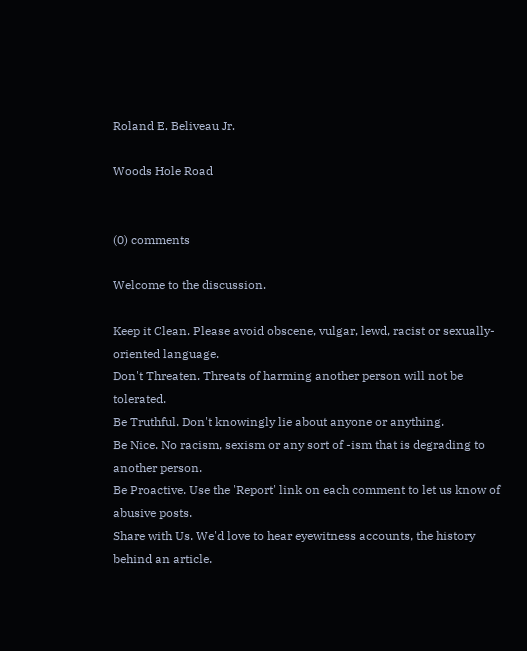Roland E. Beliveau Jr.

Woods Hole Road


(0) comments

Welcome to the discussion.

Keep it Clean. Please avoid obscene, vulgar, lewd, racist or sexually-oriented language.
Don't Threaten. Threats of harming another person will not be tolerated.
Be Truthful. Don't knowingly lie about anyone or anything.
Be Nice. No racism, sexism or any sort of -ism that is degrading to another person.
Be Proactive. Use the 'Report' link on each comment to let us know of abusive posts.
Share with Us. We'd love to hear eyewitness accounts, the history behind an article.